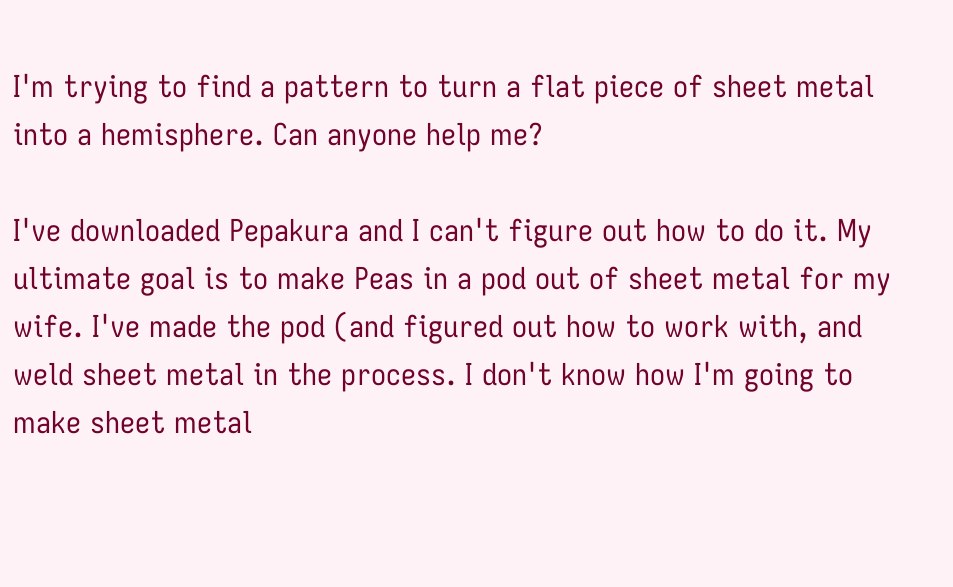I'm trying to find a pattern to turn a flat piece of sheet metal into a hemisphere. Can anyone help me?

I've downloaded Pepakura and I can't figure out how to do it. My ultimate goal is to make Peas in a pod out of sheet metal for my wife. I've made the pod (and figured out how to work with, and weld sheet metal in the process. I don't know how I'm going to make sheet metal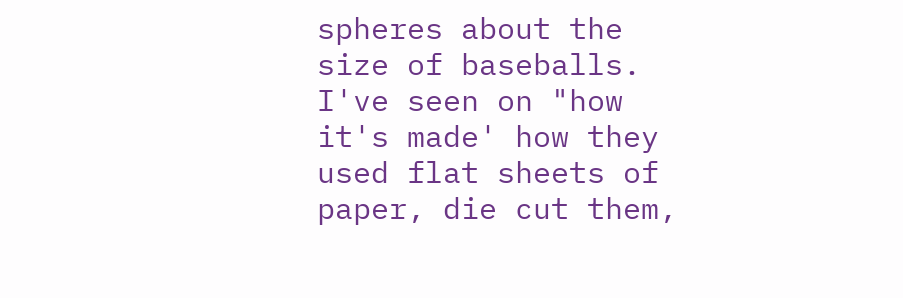spheres about the size of baseballs. I've seen on "how it's made' how they used flat sheets of paper, die cut them,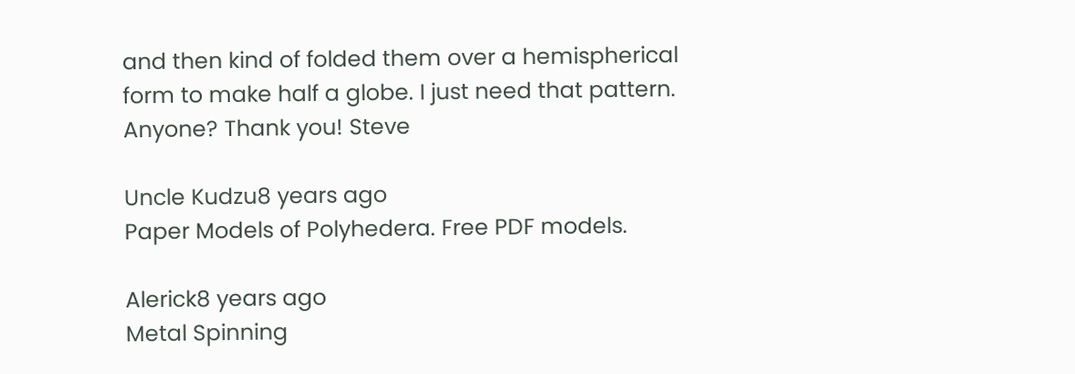and then kind of folded them over a hemispherical form to make half a globe. I just need that pattern. Anyone? Thank you! Steve

Uncle Kudzu8 years ago
Paper Models of Polyhedera. Free PDF models.

Alerick8 years ago
Metal Spinning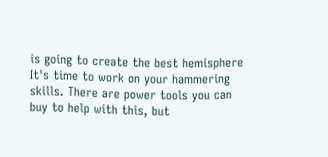is going to create the best hemisphere
It's time to work on your hammering skills. There are power tools you can buy to help with this, but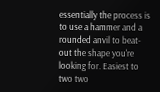essentially the process is to use a hammer and a rounded anvil to beat-out the shape you're looking for. Easiest to two two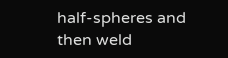half-spheres and then weld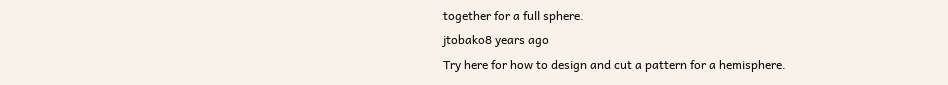together for a full sphere.
jtobako8 years ago
Try here for how to design and cut a pattern for a hemisphere.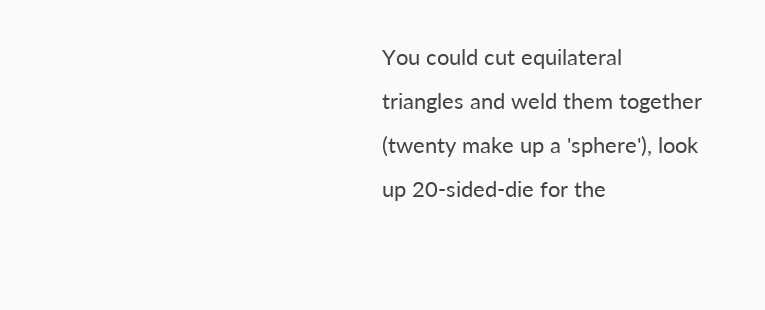You could cut equilateral triangles and weld them together (twenty make up a 'sphere'), look up 20-sided-die for the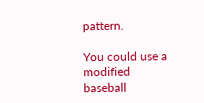pattern.

You could use a modified baseball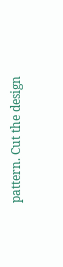pattern. Cut the design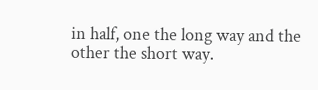in half, one the long way and the other the short way.